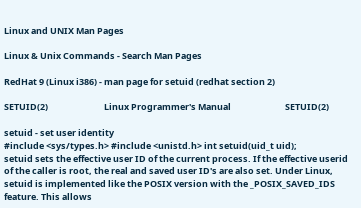Linux and UNIX Man Pages

Linux & Unix Commands - Search Man Pages

RedHat 9 (Linux i386) - man page for setuid (redhat section 2)

SETUID(2)                            Linux Programmer's Manual                           SETUID(2)

setuid - set user identity
#include <sys/types.h> #include <unistd.h> int setuid(uid_t uid);
setuid sets the effective user ID of the current process. If the effective userid of the caller is root, the real and saved user ID's are also set. Under Linux, setuid is implemented like the POSIX version with the _POSIX_SAVED_IDS feature. This allows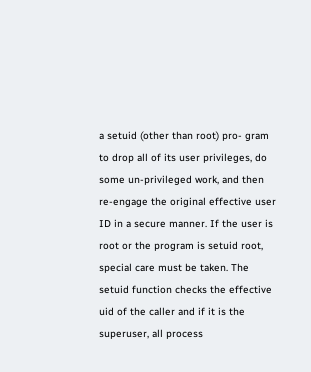a setuid (other than root) pro- gram to drop all of its user privileges, do some un-privileged work, and then re-engage the original effective user ID in a secure manner. If the user is root or the program is setuid root, special care must be taken. The setuid function checks the effective uid of the caller and if it is the superuser, all process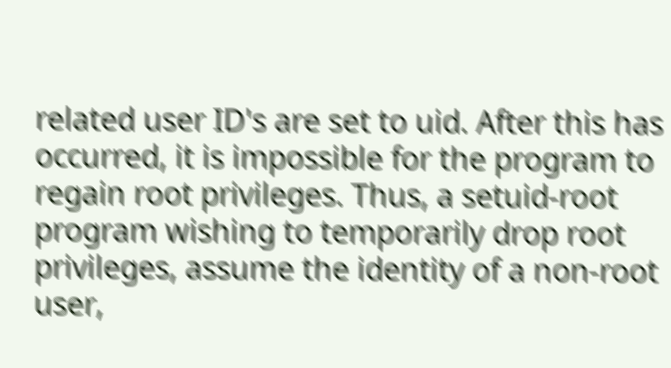related user ID's are set to uid. After this has occurred, it is impossible for the program to regain root privileges. Thus, a setuid-root program wishing to temporarily drop root privileges, assume the identity of a non-root user,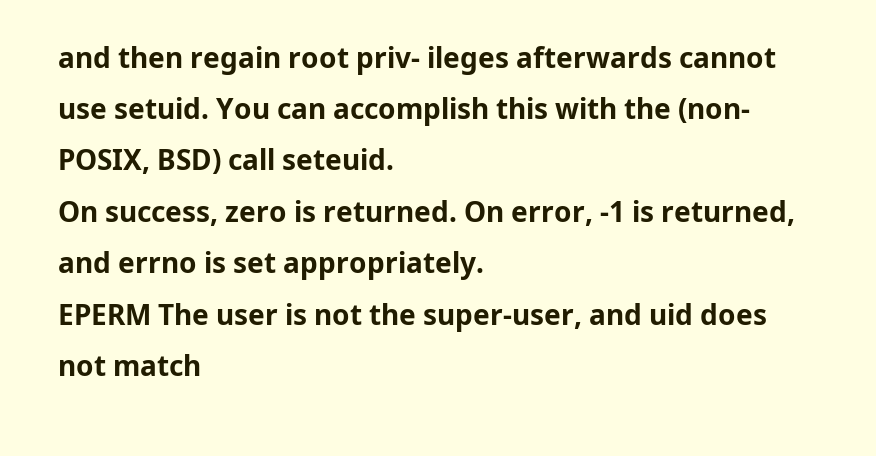and then regain root priv- ileges afterwards cannot use setuid. You can accomplish this with the (non-POSIX, BSD) call seteuid.
On success, zero is returned. On error, -1 is returned, and errno is set appropriately.
EPERM The user is not the super-user, and uid does not match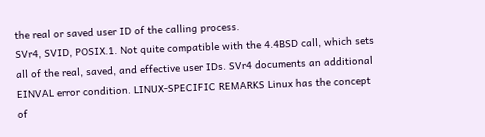the real or saved user ID of the calling process.
SVr4, SVID, POSIX.1. Not quite compatible with the 4.4BSD call, which sets all of the real, saved, and effective user IDs. SVr4 documents an additional EINVAL error condition. LINUX-SPECIFIC REMARKS Linux has the concept of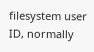filesystem user ID, normally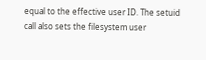equal to the effective user ID. The setuid call also sets the filesystem user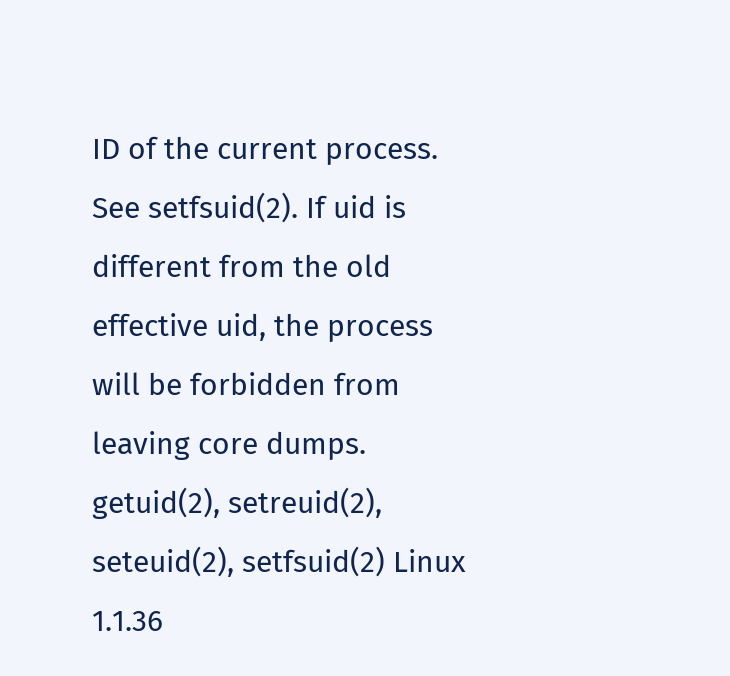ID of the current process. See setfsuid(2). If uid is different from the old effective uid, the process will be forbidden from leaving core dumps.
getuid(2), setreuid(2), seteuid(2), setfsuid(2) Linux 1.1.36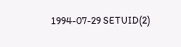1994-07-29 SETUID(2)